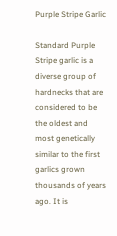Purple Stripe Garlic

Standard Purple Stripe garlic is a diverse group of hardnecks that are considered to be the oldest and most genetically similar to the first garlics grown thousands of years ago. It is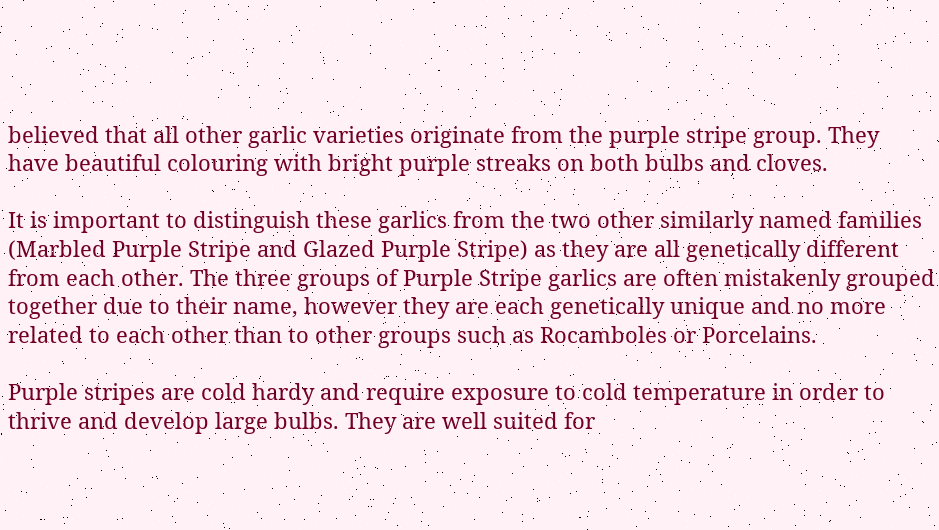believed that all other garlic varieties originate from the purple stripe group. They have beautiful colouring with bright purple streaks on both bulbs and cloves.

It is important to distinguish these garlics from the two other similarly named families (Marbled Purple Stripe and Glazed Purple Stripe) as they are all genetically different from each other. The three groups of Purple Stripe garlics are often mistakenly grouped together due to their name, however they are each genetically unique and no more related to each other than to other groups such as Rocamboles or Porcelains.

Purple stripes are cold hardy and require exposure to cold temperature in order to thrive and develop large bulbs. They are well suited for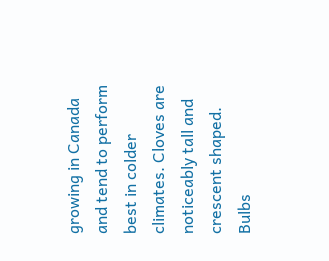growing in Canada and tend to perform best in colder climates. Cloves are noticeably tall and crescent shaped. Bulbs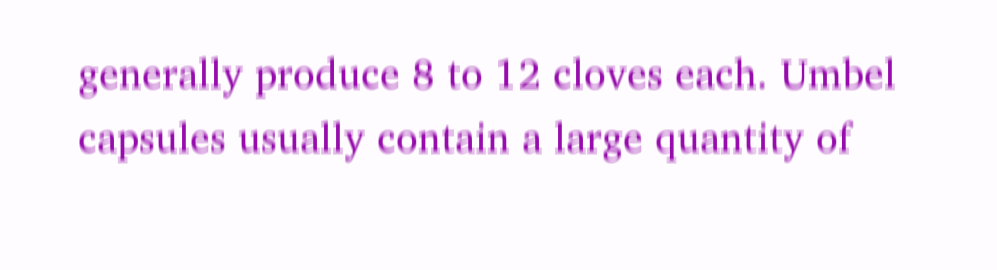generally produce 8 to 12 cloves each. Umbel capsules usually contain a large quantity of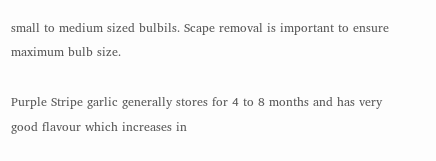small to medium sized bulbils. Scape removal is important to ensure maximum bulb size.

Purple Stripe garlic generally stores for 4 to 8 months and has very good flavour which increases in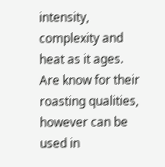intensity, complexity and heat as it ages. Are know for their roasting qualities, however can be used in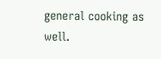general cooking as well.